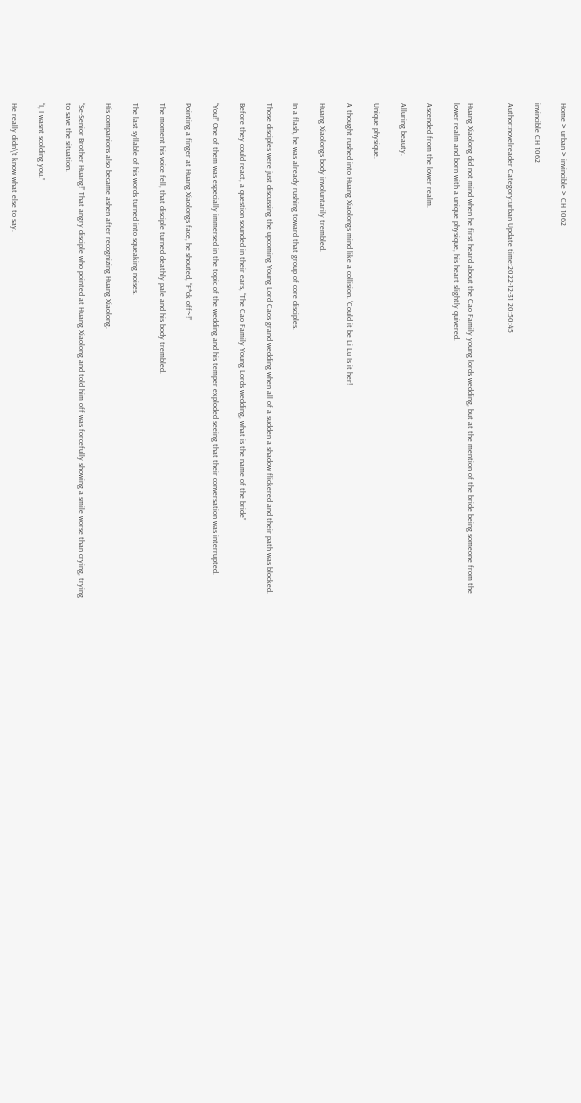Home > urban > invincible > CH 1062

invincible CH 1062

Author:novelreader Category:urban Update time:2022-12-31 20:50:45


Huang Xiaolong did not mind when he first heard about the Cao Family young lords wedding, but at the mention of the bride being someone from the lower realm and born with a unique physique, his heart slightly quivered.

Ascended from the lower realm.

Alluring beauty.

Unique physique.

A thought rushed into Huang Xiaolongs mind like a collision. ‘Could it be Li Lu Is it her!

Huang Xiaolongs body involuntarily trembled.

In a flash, he was already rushing toward that group of core disciples.

Those disciples were just discussing the upcoming Young Lord Caos grand wedding when all of a sudden a shadow flickered and their path was blocked.

Before they could react, a question sounded in their ears, “The Cao Family Young Lords wedding, what is the name of the bride”

“You!” One of them was especially immersed in the topic of the wedding and his temper exploded seeing that their conversation was interrupted.

Pointing a finger at Huang Xiaolongs face, he shouted, “F*ck off~!”

The moment his voice fell, that disciple turned deathly pale and his body trembled.

The last syllable of his words turned into squeaking noises.

His companions also became ashen after recognizing Huang Xiaolong.

“Se-Senior Brother Huang!” That angry disciple who pointed at Huang Xiaolong and told him off was forcefully showing a smile worse than crying, trying to save the situation.

“I, I wasnt scolding you.”

He really didn\'t know what else to say.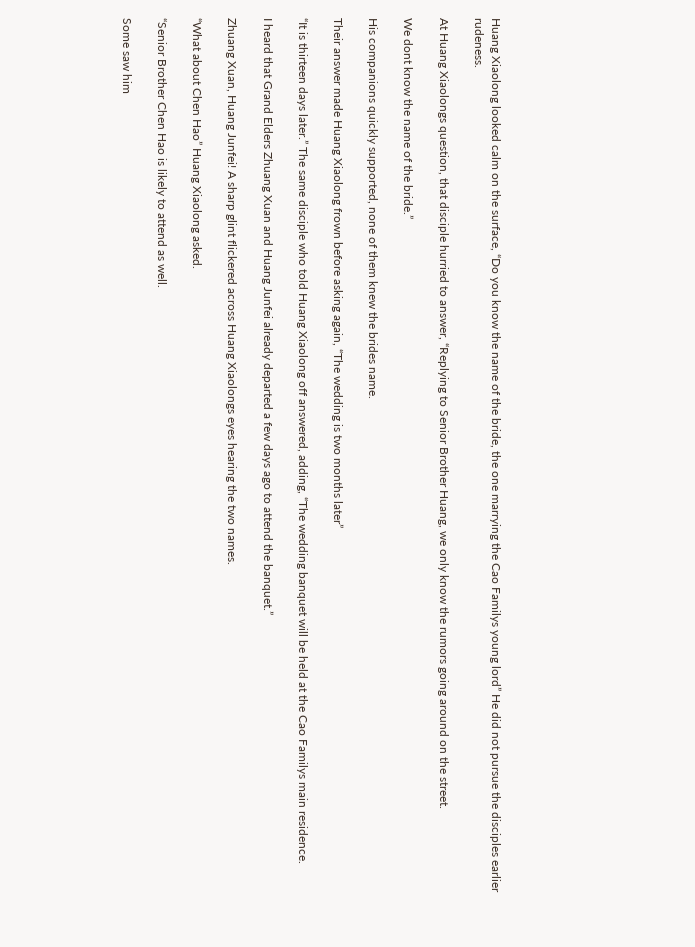Huang Xiaolong looked calm on the surface, “Do you know the name of the bride, the one marrying the Cao Familys young lord” He did not pursue the disciples earlier rudeness.

At Huang Xiaolongs question, that disciple hurried to answer, “Replying to Senior Brother Huang, we only know the rumors going around on the street.

We dont know the name of the bride.”

His companions quickly supported, none of them knew the brides name.

Their answer made Huang Xiaolong frown before asking again, “The wedding is two months later”

“It is thirteen days later.” The same disciple who told Huang Xiaolong off answered, adding, “The wedding banquet will be held at the Cao Familys main residence.

I heard that Grand Elders Zhuang Xuan and Huang Junfei already departed a few days ago to attend the banquet.”

Zhuang Xuan, Huang Junfei! A sharp glint flickered across Huang Xiaolongs eyes hearing the two names.

“What about Chen Hao” Huang Xiaolong asked.

“Senior Brother Chen Hao is likely to attend as well.

Some saw him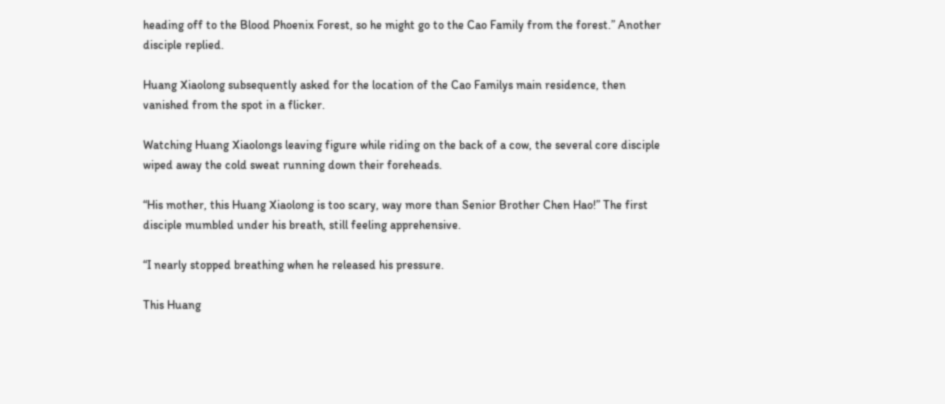heading off to the Blood Phoenix Forest, so he might go to the Cao Family from the forest.” Another disciple replied.

Huang Xiaolong subsequently asked for the location of the Cao Familys main residence, then vanished from the spot in a flicker.

Watching Huang Xiaolongs leaving figure while riding on the back of a cow, the several core disciple wiped away the cold sweat running down their foreheads.

“His mother, this Huang Xiaolong is too scary, way more than Senior Brother Chen Hao!” The first disciple mumbled under his breath, still feeling apprehensive.

“I nearly stopped breathing when he released his pressure.

This Huang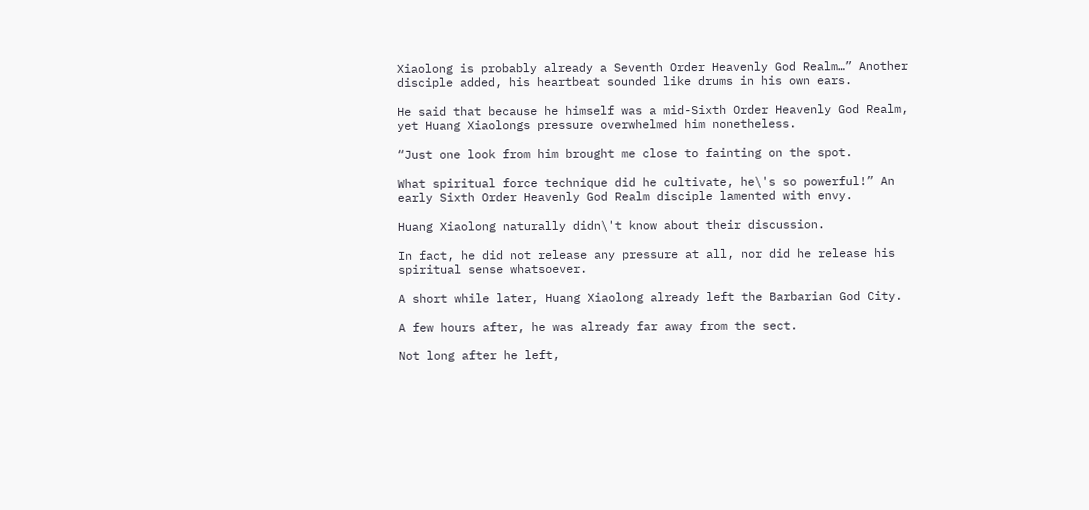Xiaolong is probably already a Seventh Order Heavenly God Realm…” Another disciple added, his heartbeat sounded like drums in his own ears.

He said that because he himself was a mid-Sixth Order Heavenly God Realm, yet Huang Xiaolongs pressure overwhelmed him nonetheless.

“Just one look from him brought me close to fainting on the spot.

What spiritual force technique did he cultivate, he\'s so powerful!” An early Sixth Order Heavenly God Realm disciple lamented with envy.

Huang Xiaolong naturally didn\'t know about their discussion.

In fact, he did not release any pressure at all, nor did he release his spiritual sense whatsoever.

A short while later, Huang Xiaolong already left the Barbarian God City.

A few hours after, he was already far away from the sect.

Not long after he left,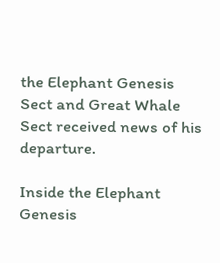the Elephant Genesis Sect and Great Whale Sect received news of his departure.

Inside the Elephant Genesis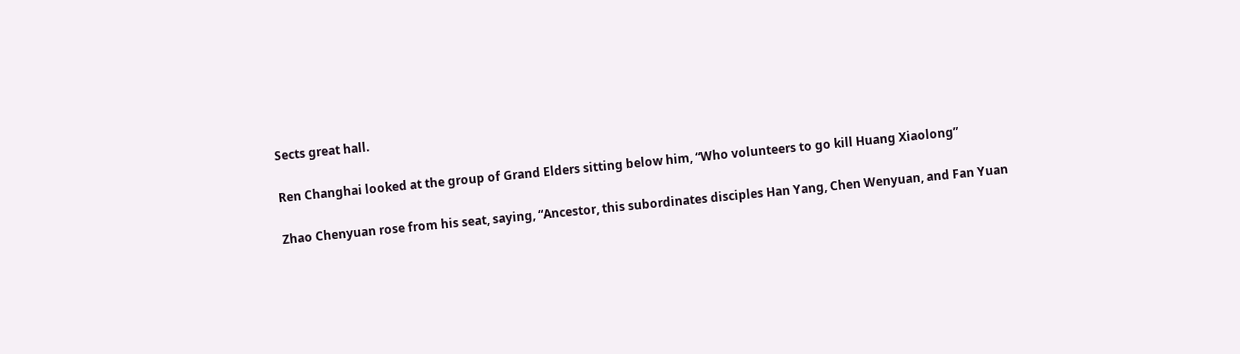Sects great hall.

Ren Changhai looked at the group of Grand Elders sitting below him, “Who volunteers to go kill Huang Xiaolong”

Zhao Chenyuan rose from his seat, saying, “Ancestor, this subordinates disciples Han Yang, Chen Wenyuan, and Fan Yuan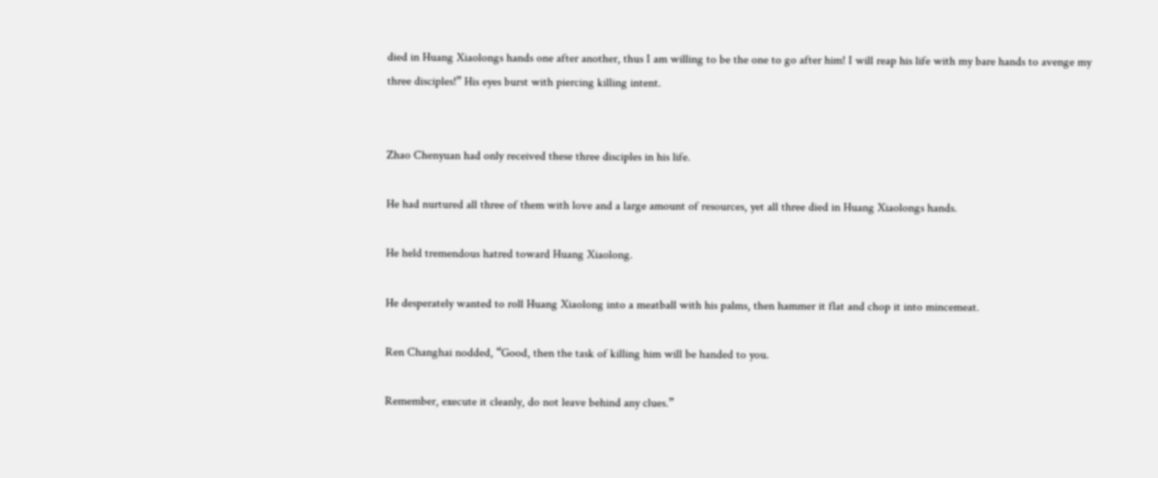died in Huang Xiaolongs hands one after another, thus I am willing to be the one to go after him! I will reap his life with my bare hands to avenge my three disciples!” His eyes burst with piercing killing intent.


Zhao Chenyuan had only received these three disciples in his life.

He had nurtured all three of them with love and a large amount of resources, yet all three died in Huang Xiaolongs hands.

He held tremendous hatred toward Huang Xiaolong.

He desperately wanted to roll Huang Xiaolong into a meatball with his palms, then hammer it flat and chop it into mincemeat.

Ren Changhai nodded, “Good, then the task of killing him will be handed to you.

Remember, execute it cleanly, do not leave behind any clues.”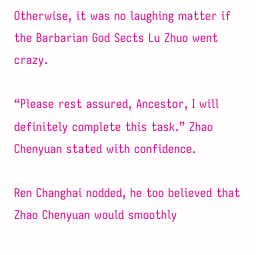Otherwise, it was no laughing matter if the Barbarian God Sects Lu Zhuo went crazy.

“Please rest assured, Ancestor, I will definitely complete this task.” Zhao Chenyuan stated with confidence.

Ren Changhai nodded, he too believed that Zhao Chenyuan would smoothly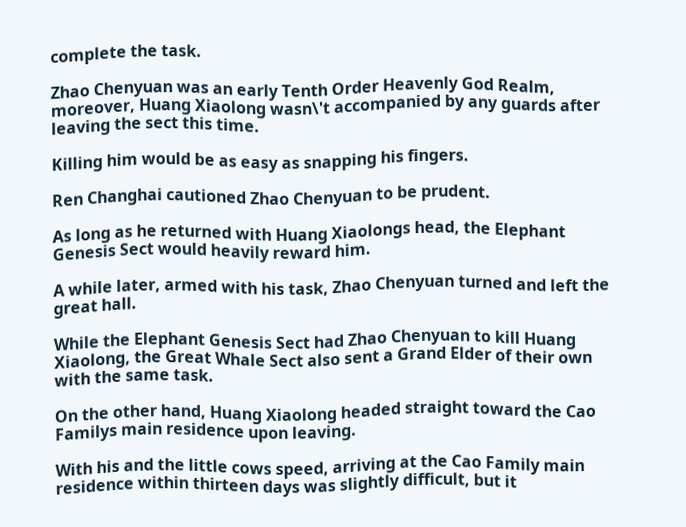complete the task.

Zhao Chenyuan was an early Tenth Order Heavenly God Realm, moreover, Huang Xiaolong wasn\'t accompanied by any guards after leaving the sect this time.

Killing him would be as easy as snapping his fingers.

Ren Changhai cautioned Zhao Chenyuan to be prudent.

As long as he returned with Huang Xiaolongs head, the Elephant Genesis Sect would heavily reward him.

A while later, armed with his task, Zhao Chenyuan turned and left the great hall.

While the Elephant Genesis Sect had Zhao Chenyuan to kill Huang Xiaolong, the Great Whale Sect also sent a Grand Elder of their own with the same task.

On the other hand, Huang Xiaolong headed straight toward the Cao Familys main residence upon leaving.

With his and the little cows speed, arriving at the Cao Family main residence within thirteen days was slightly difficult, but it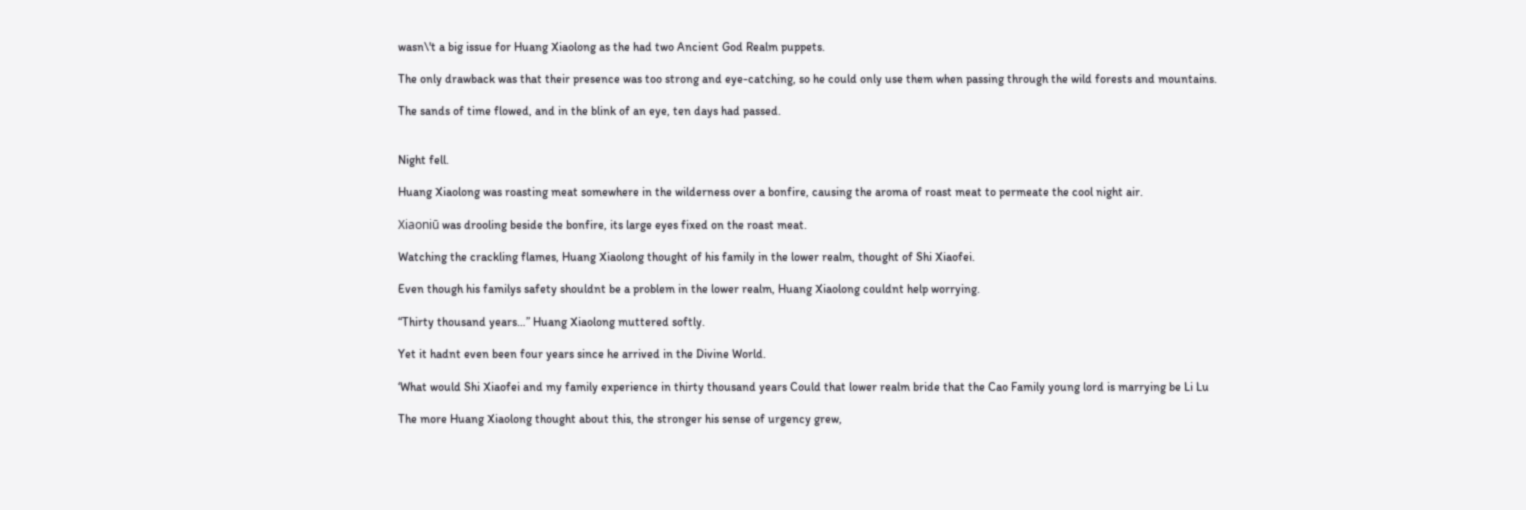wasn\'t a big issue for Huang Xiaolong as the had two Ancient God Realm puppets.

The only drawback was that their presence was too strong and eye-catching, so he could only use them when passing through the wild forests and mountains.

The sands of time flowed, and in the blink of an eye, ten days had passed.


Night fell.

Huang Xiaolong was roasting meat somewhere in the wilderness over a bonfire, causing the aroma of roast meat to permeate the cool night air.

Xiaoniū was drooling beside the bonfire, its large eyes fixed on the roast meat.

Watching the crackling flames, Huang Xiaolong thought of his family in the lower realm, thought of Shi Xiaofei.

Even though his familys safety shouldnt be a problem in the lower realm, Huang Xiaolong couldnt help worrying.

“Thirty thousand years…” Huang Xiaolong muttered softly.

Yet it hadnt even been four years since he arrived in the Divine World.

‘What would Shi Xiaofei and my family experience in thirty thousand years Could that lower realm bride that the Cao Family young lord is marrying be Li Lu

The more Huang Xiaolong thought about this, the stronger his sense of urgency grew,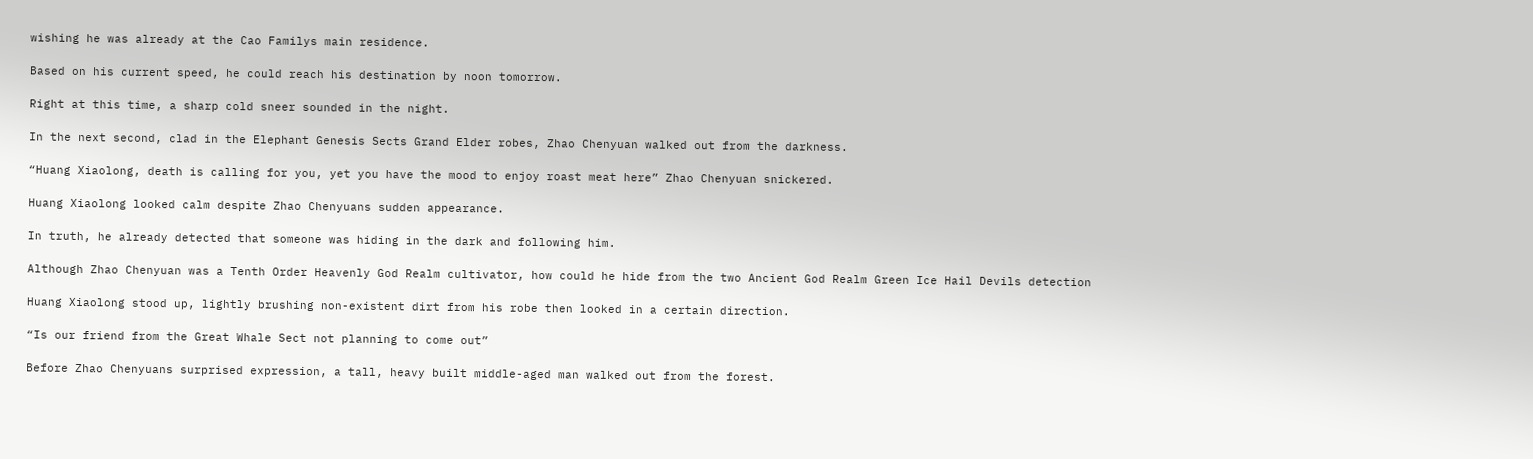wishing he was already at the Cao Familys main residence.

Based on his current speed, he could reach his destination by noon tomorrow.

Right at this time, a sharp cold sneer sounded in the night.

In the next second, clad in the Elephant Genesis Sects Grand Elder robes, Zhao Chenyuan walked out from the darkness.

“Huang Xiaolong, death is calling for you, yet you have the mood to enjoy roast meat here” Zhao Chenyuan snickered.

Huang Xiaolong looked calm despite Zhao Chenyuans sudden appearance.

In truth, he already detected that someone was hiding in the dark and following him.

Although Zhao Chenyuan was a Tenth Order Heavenly God Realm cultivator, how could he hide from the two Ancient God Realm Green Ice Hail Devils detection

Huang Xiaolong stood up, lightly brushing non-existent dirt from his robe then looked in a certain direction.

“Is our friend from the Great Whale Sect not planning to come out”

Before Zhao Chenyuans surprised expression, a tall, heavy built middle-aged man walked out from the forest.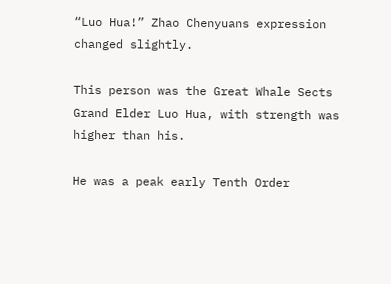“Luo Hua!” Zhao Chenyuans expression changed slightly.

This person was the Great Whale Sects Grand Elder Luo Hua, with strength was higher than his.

He was a peak early Tenth Order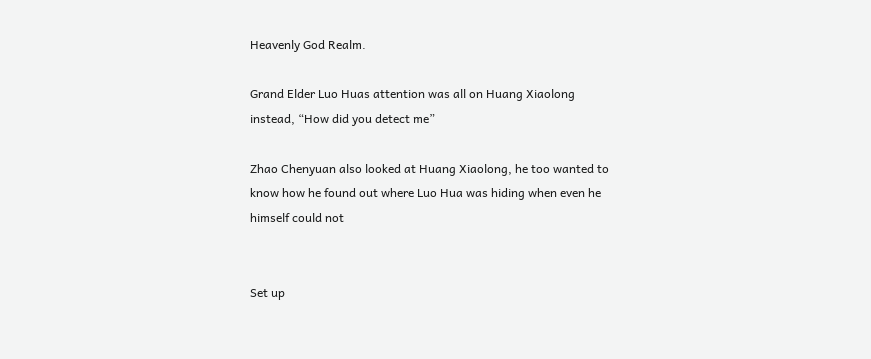Heavenly God Realm.

Grand Elder Luo Huas attention was all on Huang Xiaolong instead, “How did you detect me”

Zhao Chenyuan also looked at Huang Xiaolong, he too wanted to know how he found out where Luo Hua was hiding when even he himself could not


Set up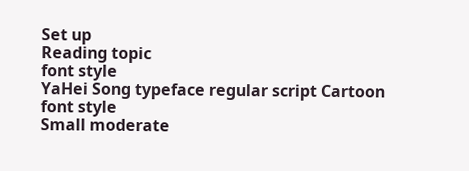Set up
Reading topic
font style
YaHei Song typeface regular script Cartoon
font style
Small moderate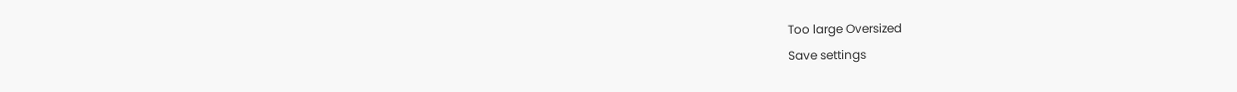Too large Oversized
Save settings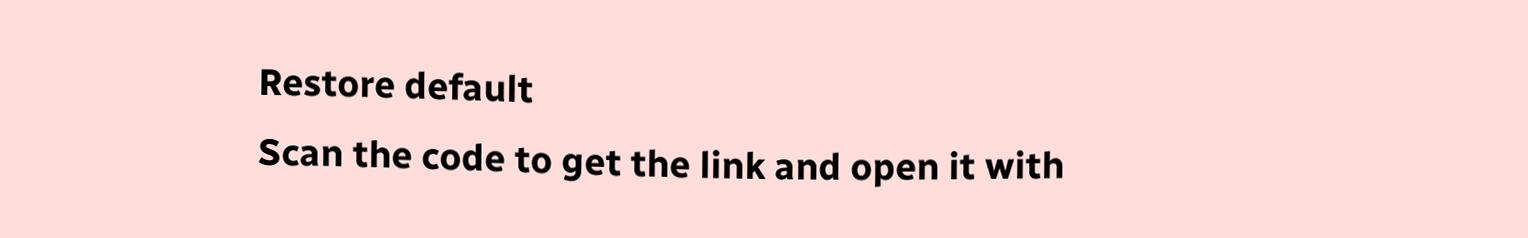Restore default
Scan the code to get the link and open it with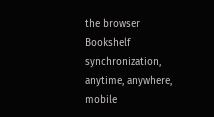the browser
Bookshelf synchronization, anytime, anywhere, mobile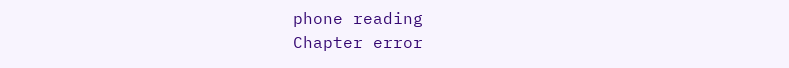phone reading
Chapter error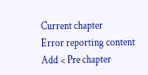Current chapter
Error reporting content
Add < Pre chapter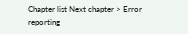Chapter list Next chapter > Error reporting